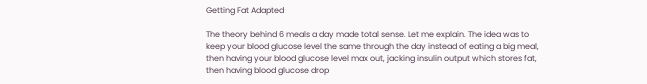Getting Fat Adapted

The theory behind 6 meals a day made total sense. Let me explain. The idea was to keep your blood glucose level the same through the day instead of eating a big meal, then having your blood glucose level max out, jacking insulin output which stores fat, then having blood glucose drop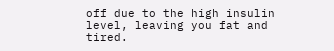off due to the high insulin level, leaving you fat and tired.